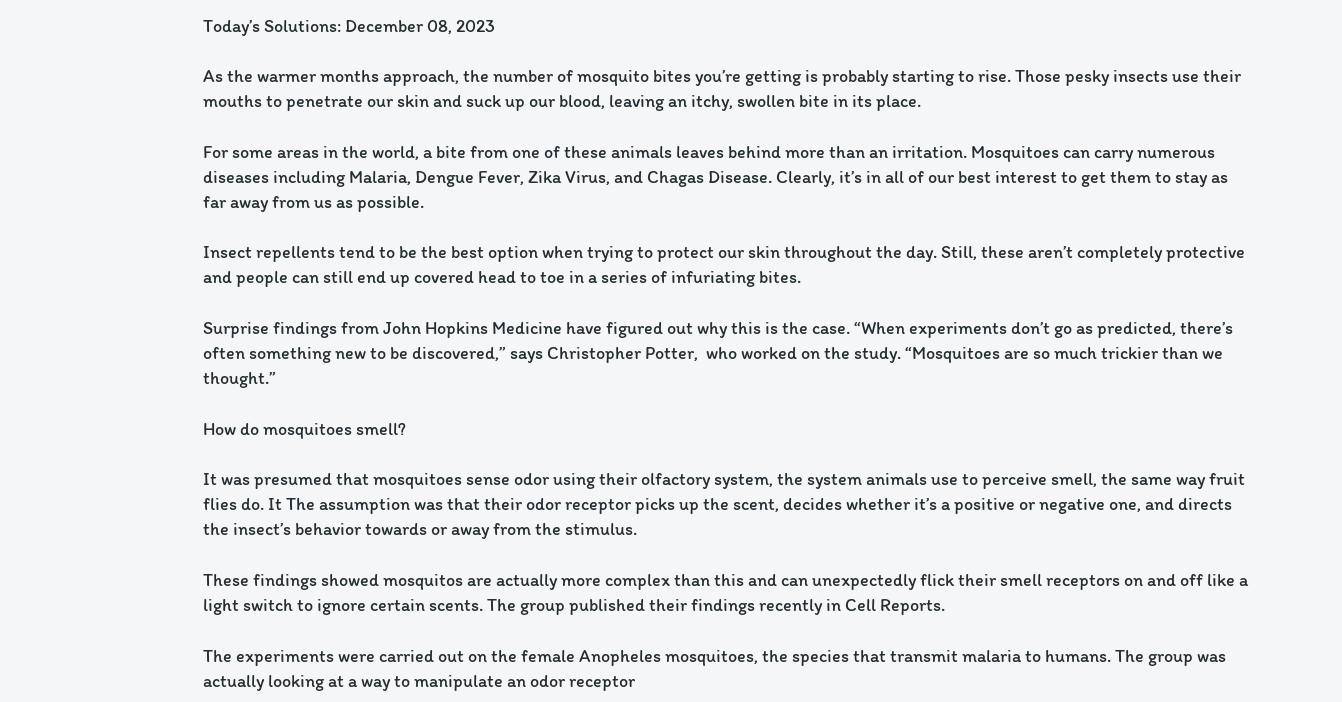Today’s Solutions: December 08, 2023

As the warmer months approach, the number of mosquito bites you’re getting is probably starting to rise. Those pesky insects use their mouths to penetrate our skin and suck up our blood, leaving an itchy, swollen bite in its place.

For some areas in the world, a bite from one of these animals leaves behind more than an irritation. Mosquitoes can carry numerous diseases including Malaria, Dengue Fever, Zika Virus, and Chagas Disease. Clearly, it’s in all of our best interest to get them to stay as far away from us as possible.

Insect repellents tend to be the best option when trying to protect our skin throughout the day. Still, these aren’t completely protective and people can still end up covered head to toe in a series of infuriating bites.

Surprise findings from John Hopkins Medicine have figured out why this is the case. “When experiments don’t go as predicted, there’s often something new to be discovered,” says Christopher Potter,  who worked on the study. “Mosquitoes are so much trickier than we thought.”

How do mosquitoes smell?

It was presumed that mosquitoes sense odor using their olfactory system, the system animals use to perceive smell, the same way fruit flies do. It The assumption was that their odor receptor picks up the scent, decides whether it’s a positive or negative one, and directs the insect’s behavior towards or away from the stimulus.

These findings showed mosquitos are actually more complex than this and can unexpectedly flick their smell receptors on and off like a light switch to ignore certain scents. The group published their findings recently in Cell Reports.

The experiments were carried out on the female Anopheles mosquitoes, the species that transmit malaria to humans. The group was actually looking at a way to manipulate an odor receptor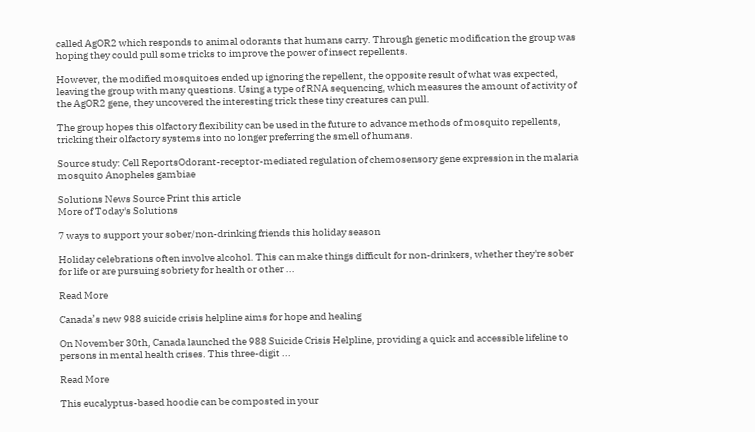called AgOR2 which responds to animal odorants that humans carry. Through genetic modification the group was hoping they could pull some tricks to improve the power of insect repellents.

However, the modified mosquitoes ended up ignoring the repellent, the opposite result of what was expected, leaving the group with many questions. Using a type of RNA sequencing, which measures the amount of activity of the AgOR2 gene, they uncovered the interesting trick these tiny creatures can pull.

The group hopes this olfactory flexibility can be used in the future to advance methods of mosquito repellents, tricking their olfactory systems into no longer preferring the smell of humans.

Source study: Cell ReportsOdorant-receptor-mediated regulation of chemosensory gene expression in the malaria mosquito Anopheles gambiae

Solutions News Source Print this article
More of Today's Solutions

7 ways to support your sober/non-drinking friends this holiday season

Holiday celebrations often involve alcohol. This can make things difficult for non-drinkers, whether they're sober for life or are pursuing sobriety for health or other ...

Read More

Canada’s new 988 suicide crisis helpline aims for hope and healing

On November 30th, Canada launched the 988 Suicide Crisis Helpline, providing a quick and accessible lifeline to persons in mental health crises. This three-digit ...

Read More

This eucalyptus-based hoodie can be composted in your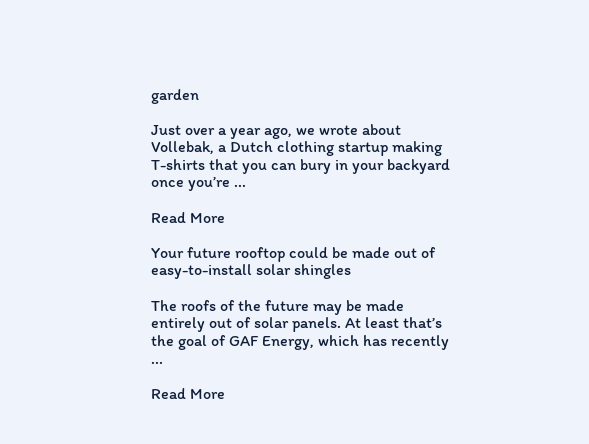garden

Just over a year ago, we wrote about Vollebak, a Dutch clothing startup making T-shirts that you can bury in your backyard once you’re ...

Read More

Your future rooftop could be made out of easy-to-install solar shingles

The roofs of the future may be made entirely out of solar panels. At least that’s the goal of GAF Energy, which has recently ...

Read More